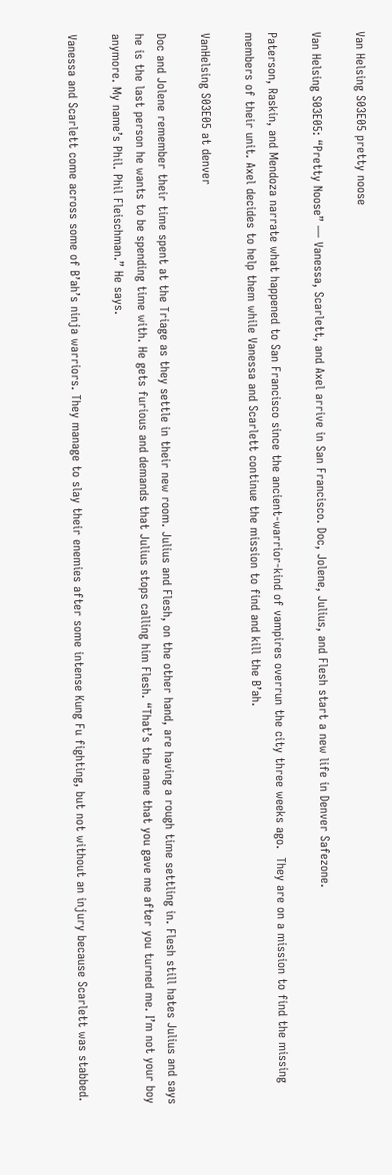Van Helsing S03E05 pretty noose

Van Helsing S03E05: “Pretty Noose” — Vanessa, Scarlett, and Axel arrive in San Francisco. Doc, Jolene, Julius, and Flesh start a new life in Denver Safezone.

Paterson, Raskin, and Mendoza narrate what happened to San Francisco since the ancient-warrior-kind of vampires overrun the city three weeks ago.  They are on a mission to find the missing members of their unit. Axel decides to help them while Vanessa and Scarlett continue the mission to find and kill the B’ah.

VanHelsing S03E05 at denver

Doc and Jolene remember their time spent at the Triage as they settle in their new room. Julius and Flesh, on the other hand, are having a rough time settling in. Flesh still hates Julius and says he is the last person he wants to be spending time with. He gets furious and demands that Julius stops calling him Flesh. “That’s the name that you gave me after you turned me. I’m not your boy anymore. My name’s Phil. Phil Fleischman.” He says.

Vanessa and Scarlett come across some of B’ah’s ninja warriors. They manage to slay their enemies after some intense Kung Fu fighting, but not without an injury because Scarlett was stabbed.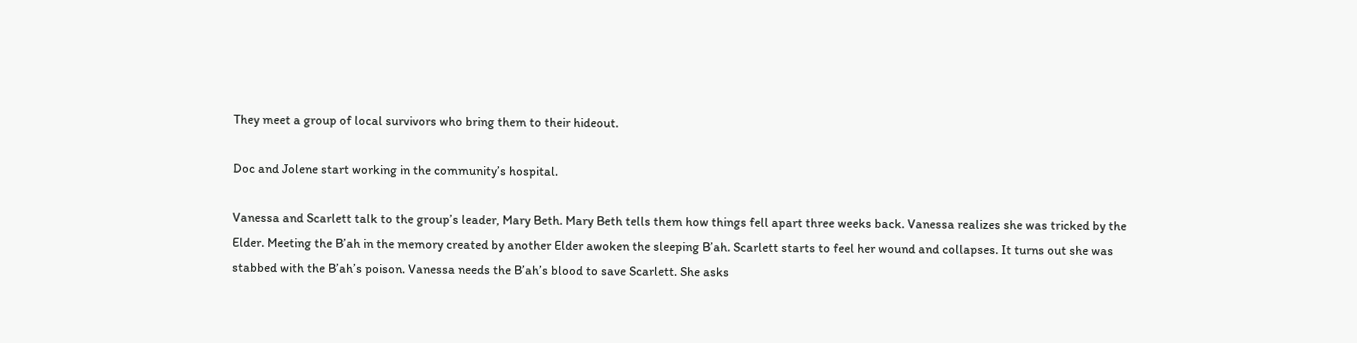They meet a group of local survivors who bring them to their hideout.

Doc and Jolene start working in the community’s hospital.

Vanessa and Scarlett talk to the group’s leader, Mary Beth. Mary Beth tells them how things fell apart three weeks back. Vanessa realizes she was tricked by the Elder. Meeting the B’ah in the memory created by another Elder awoken the sleeping B’ah. Scarlett starts to feel her wound and collapses. It turns out she was stabbed with the B’ah’s poison. Vanessa needs the B’ah’s blood to save Scarlett. She asks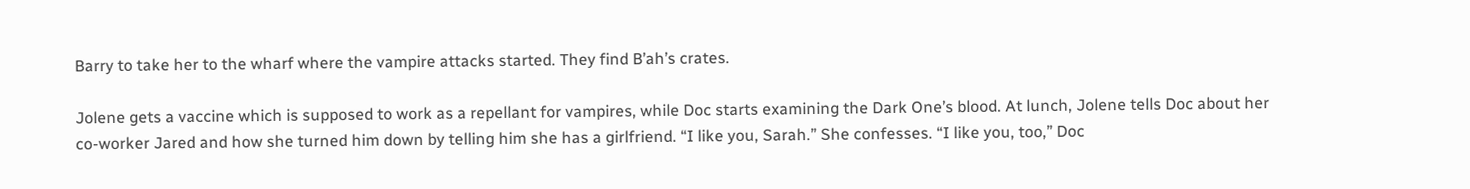Barry to take her to the wharf where the vampire attacks started. They find B’ah’s crates.

Jolene gets a vaccine which is supposed to work as a repellant for vampires, while Doc starts examining the Dark One’s blood. At lunch, Jolene tells Doc about her co-worker Jared and how she turned him down by telling him she has a girlfriend. “I like you, Sarah.” She confesses. “I like you, too,” Doc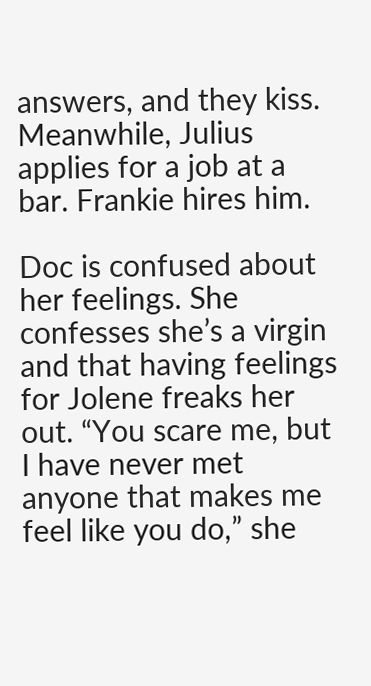answers, and they kiss. Meanwhile, Julius applies for a job at a bar. Frankie hires him.

Doc is confused about her feelings. She confesses she’s a virgin and that having feelings for Jolene freaks her out. “You scare me, but I have never met anyone that makes me feel like you do,” she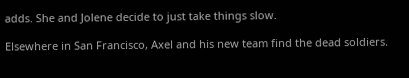adds. She and Jolene decide to just take things slow.

Elsewhere in San Francisco, Axel and his new team find the dead soldiers.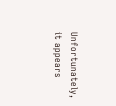Unfortunately, it appears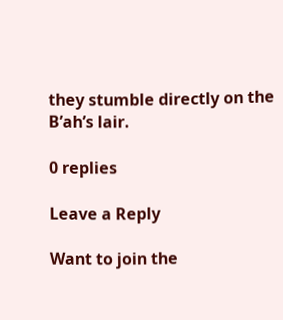they stumble directly on the B’ah’s lair.

0 replies

Leave a Reply

Want to join the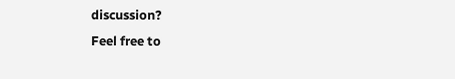discussion?
Feel free to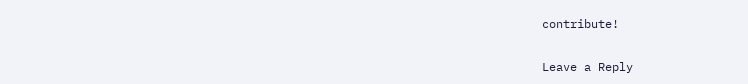contribute!

Leave a Reply